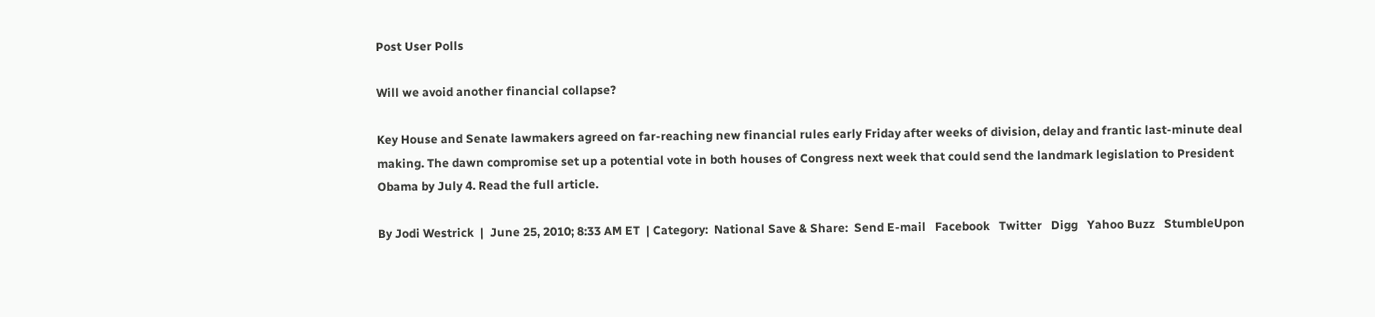Post User Polls

Will we avoid another financial collapse?

Key House and Senate lawmakers agreed on far-reaching new financial rules early Friday after weeks of division, delay and frantic last-minute deal making. The dawn compromise set up a potential vote in both houses of Congress next week that could send the landmark legislation to President Obama by July 4. Read the full article.

By Jodi Westrick  |  June 25, 2010; 8:33 AM ET  | Category:  National Save & Share:  Send E-mail   Facebook   Twitter   Digg   Yahoo Buzz   StumbleUpon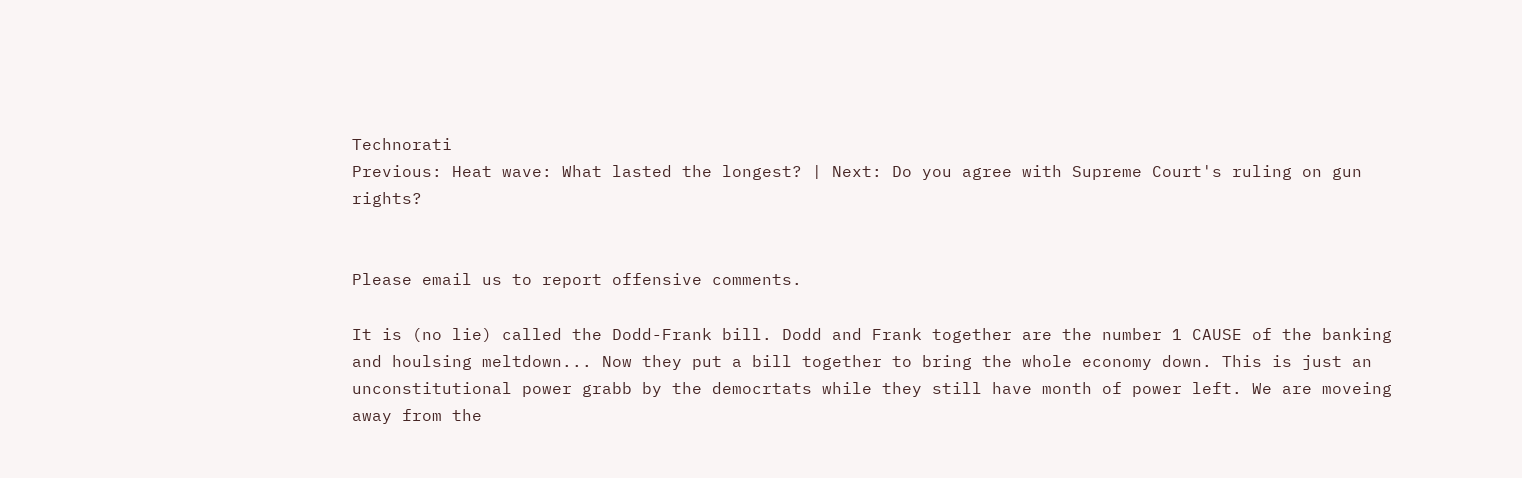Technorati
Previous: Heat wave: What lasted the longest? | Next: Do you agree with Supreme Court's ruling on gun rights?


Please email us to report offensive comments.

It is (no lie) called the Dodd-Frank bill. Dodd and Frank together are the number 1 CAUSE of the banking and houlsing meltdown... Now they put a bill together to bring the whole economy down. This is just an unconstitutional power grabb by the democrtats while they still have month of power left. We are moveing away from the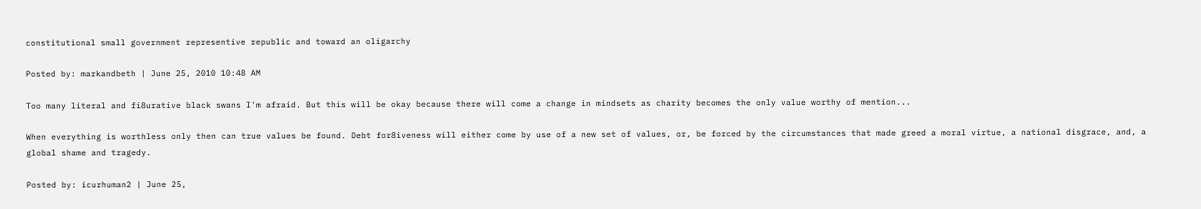constitutional small government representive republic and toward an oligarchy

Posted by: markandbeth | June 25, 2010 10:48 AM

Too many literal and fi8urative black swans I'm afraid. But this will be okay because there will come a change in mindsets as charity becomes the only value worthy of mention...

When everything is worthless only then can true values be found. Debt for8iveness will either come by use of a new set of values, or, be forced by the circumstances that made greed a moral virtue, a national disgrace, and, a global shame and tragedy.

Posted by: icurhuman2 | June 25,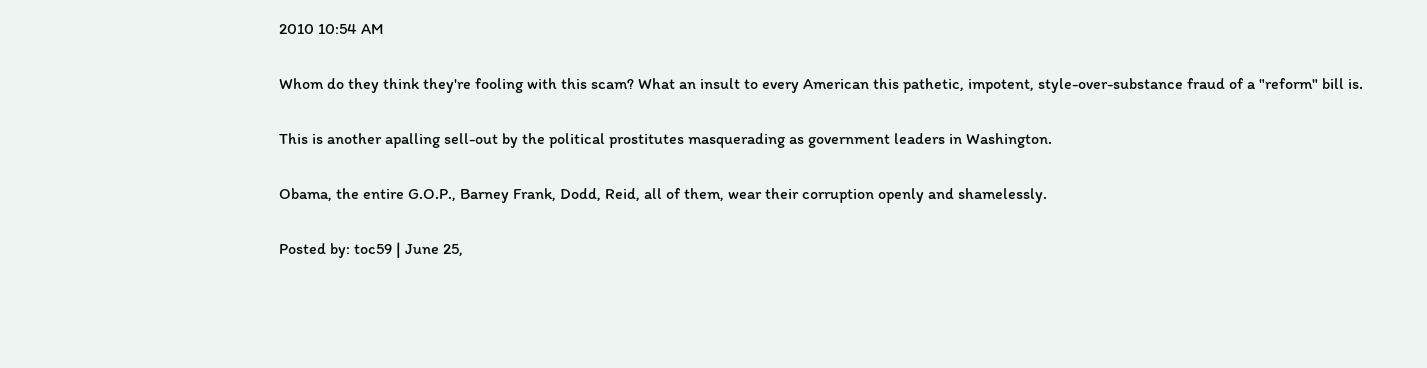2010 10:54 AM

Whom do they think they're fooling with this scam? What an insult to every American this pathetic, impotent, style-over-substance fraud of a "reform" bill is.

This is another apalling sell-out by the political prostitutes masquerading as government leaders in Washington.

Obama, the entire G.O.P., Barney Frank, Dodd, Reid, all of them, wear their corruption openly and shamelessly.

Posted by: toc59 | June 25,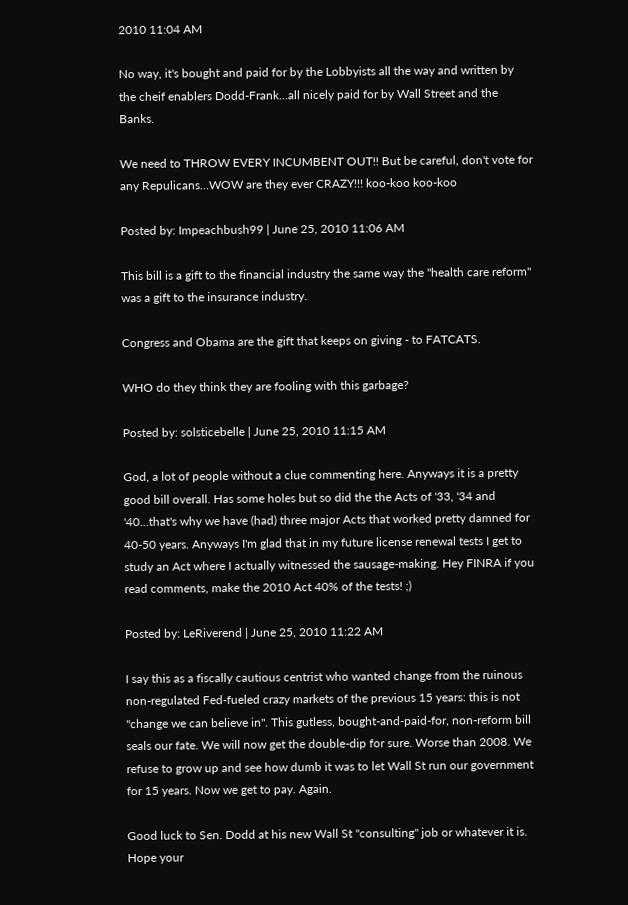2010 11:04 AM

No way, it's bought and paid for by the Lobbyists all the way and written by the cheif enablers Dodd-Frank...all nicely paid for by Wall Street and the Banks.

We need to THROW EVERY INCUMBENT OUT!! But be careful, don't vote for any Repulicans...WOW are they ever CRAZY!!! koo-koo koo-koo

Posted by: Impeachbush99 | June 25, 2010 11:06 AM

This bill is a gift to the financial industry the same way the "health care reform" was a gift to the insurance industry.

Congress and Obama are the gift that keeps on giving - to FATCATS.

WHO do they think they are fooling with this garbage?

Posted by: solsticebelle | June 25, 2010 11:15 AM

God, a lot of people without a clue commenting here. Anyways it is a pretty good bill overall. Has some holes but so did the the Acts of '33, '34 and '40...that's why we have (had) three major Acts that worked pretty damned for 40-50 years. Anyways I'm glad that in my future license renewal tests I get to study an Act where I actually witnessed the sausage-making. Hey FINRA if you read comments, make the 2010 Act 40% of the tests! ;)

Posted by: LeRiverend | June 25, 2010 11:22 AM

I say this as a fiscally cautious centrist who wanted change from the ruinous non-regulated Fed-fueled crazy markets of the previous 15 years: this is not "change we can believe in". This gutless, bought-and-paid-for, non-reform bill seals our fate. We will now get the double-dip for sure. Worse than 2008. We refuse to grow up and see how dumb it was to let Wall St run our government for 15 years. Now we get to pay. Again.

Good luck to Sen. Dodd at his new Wall St "consulting" job or whatever it is. Hope your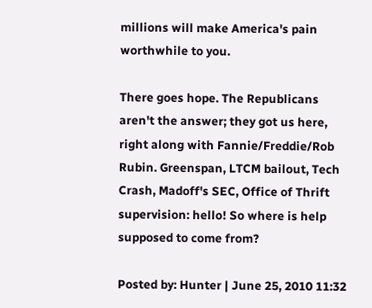millions will make America's pain worthwhile to you.

There goes hope. The Republicans aren't the answer; they got us here, right along with Fannie/Freddie/Rob Rubin. Greenspan, LTCM bailout, Tech Crash, Madoff's SEC, Office of Thrift supervision: hello! So where is help supposed to come from?

Posted by: Hunter | June 25, 2010 11:32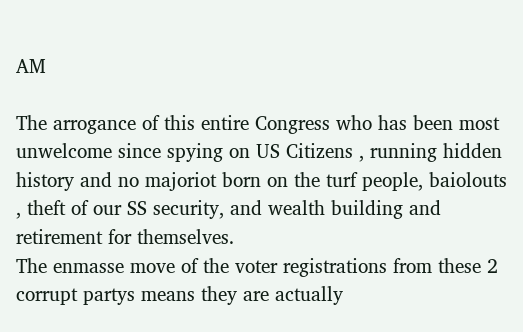AM

The arrogance of this entire Congress who has been most unwelcome since spying on US Citizens , running hidden history and no majoriot born on the turf people, baiolouts , theft of our SS security, and wealth building and retirement for themselves.
The enmasse move of the voter registrations from these 2 corrupt partys means they are actually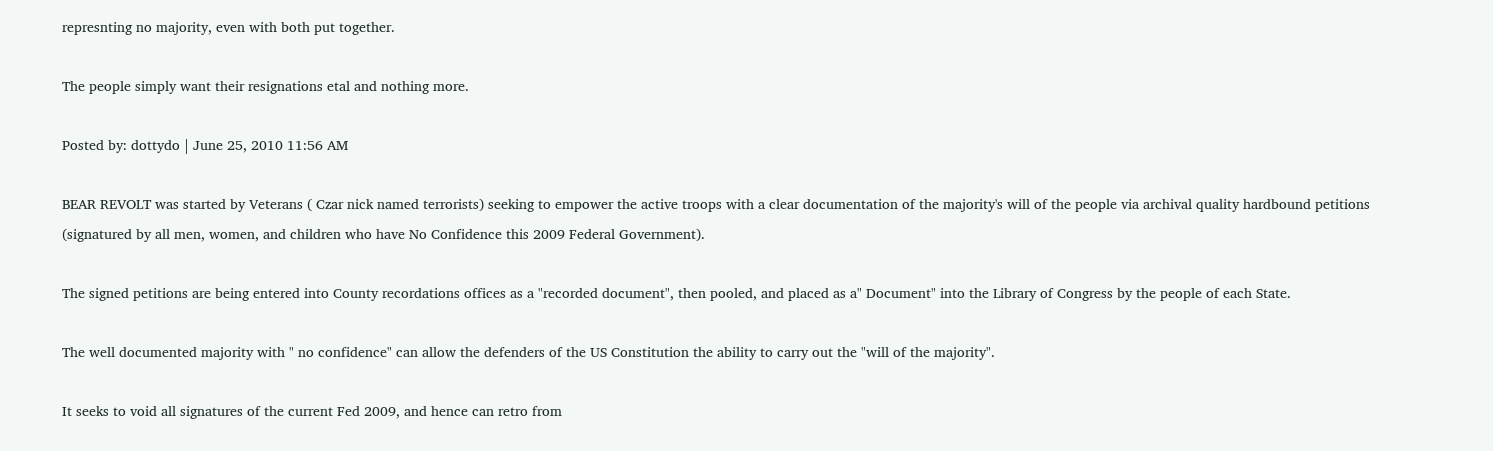represnting no majority, even with both put together.

The people simply want their resignations etal and nothing more.

Posted by: dottydo | June 25, 2010 11:56 AM

BEAR REVOLT was started by Veterans ( Czar nick named terrorists) seeking to empower the active troops with a clear documentation of the majority's will of the people via archival quality hardbound petitions (signatured by all men, women, and children who have No Confidence this 2009 Federal Government).

The signed petitions are being entered into County recordations offices as a "recorded document", then pooled, and placed as a" Document" into the Library of Congress by the people of each State.

The well documented majority with " no confidence" can allow the defenders of the US Constitution the ability to carry out the "will of the majority".

It seeks to void all signatures of the current Fed 2009, and hence can retro from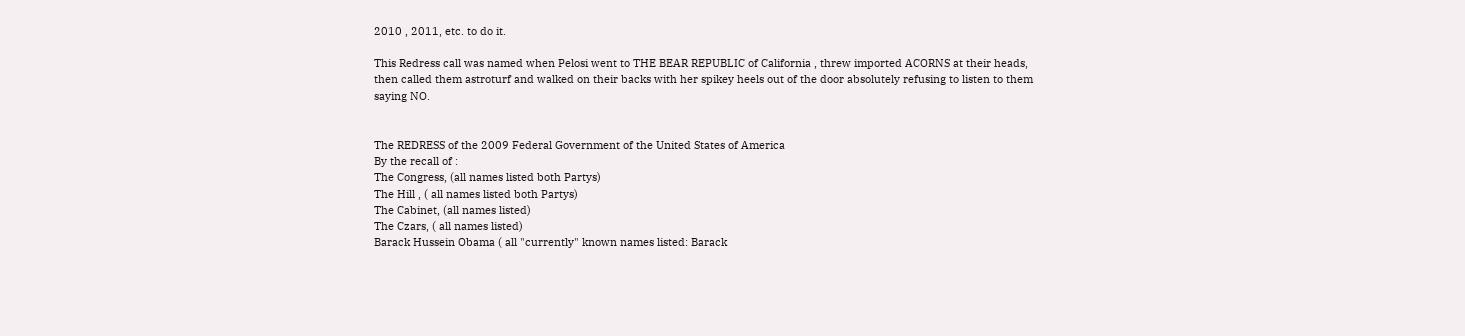2010 , 2011, etc. to do it.

This Redress call was named when Pelosi went to THE BEAR REPUBLIC of California , threw imported ACORNS at their heads,
then called them astroturf and walked on their backs with her spikey heels out of the door absolutely refusing to listen to them saying NO.


The REDRESS of the 2009 Federal Government of the United States of America
By the recall of :
The Congress, (all names listed both Partys)
The Hill , ( all names listed both Partys)
The Cabinet, (all names listed)
The Czars, ( all names listed)
Barack Hussein Obama ( all "currently" known names listed: Barack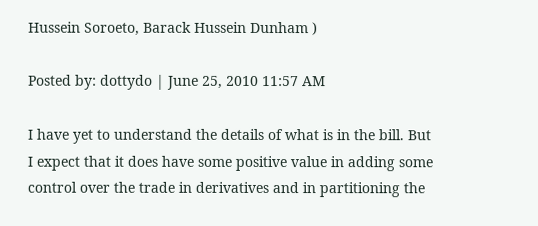Hussein Soroeto, Barack Hussein Dunham )

Posted by: dottydo | June 25, 2010 11:57 AM

I have yet to understand the details of what is in the bill. But I expect that it does have some positive value in adding some control over the trade in derivatives and in partitioning the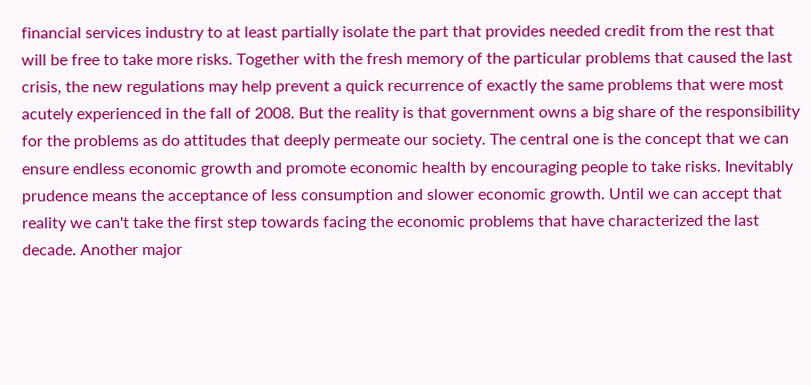financial services industry to at least partially isolate the part that provides needed credit from the rest that will be free to take more risks. Together with the fresh memory of the particular problems that caused the last crisis, the new regulations may help prevent a quick recurrence of exactly the same problems that were most acutely experienced in the fall of 2008. But the reality is that government owns a big share of the responsibility for the problems as do attitudes that deeply permeate our society. The central one is the concept that we can ensure endless economic growth and promote economic health by encouraging people to take risks. Inevitably prudence means the acceptance of less consumption and slower economic growth. Until we can accept that reality we can't take the first step towards facing the economic problems that have characterized the last decade. Another major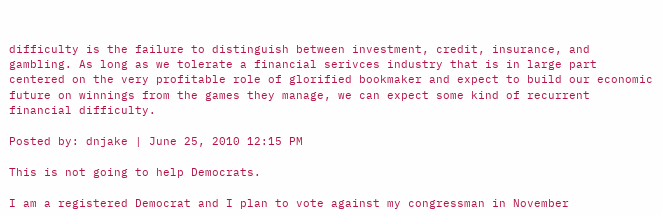difficulty is the failure to distinguish between investment, credit, insurance, and gambling. As long as we tolerate a financial serivces industry that is in large part centered on the very profitable role of glorified bookmaker and expect to build our economic future on winnings from the games they manage, we can expect some kind of recurrent financial difficulty.

Posted by: dnjake | June 25, 2010 12:15 PM

This is not going to help Democrats.

I am a registered Democrat and I plan to vote against my congressman in November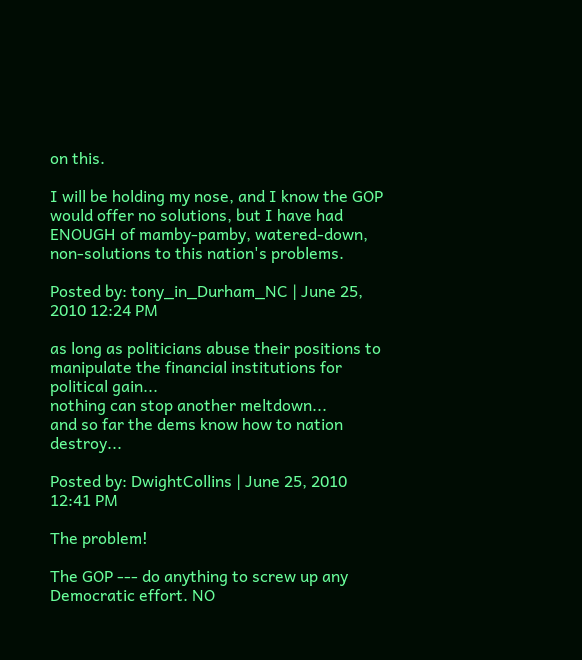on this.

I will be holding my nose, and I know the GOP would offer no solutions, but I have had ENOUGH of mamby-pamby, watered-down, non-solutions to this nation's problems.

Posted by: tony_in_Durham_NC | June 25, 2010 12:24 PM

as long as politicians abuse their positions to manipulate the financial institutions for political gain...
nothing can stop another meltdown...
and so far the dems know how to nation destroy...

Posted by: DwightCollins | June 25, 2010 12:41 PM

The problem!

The GOP --- do anything to screw up any Democratic effort. NO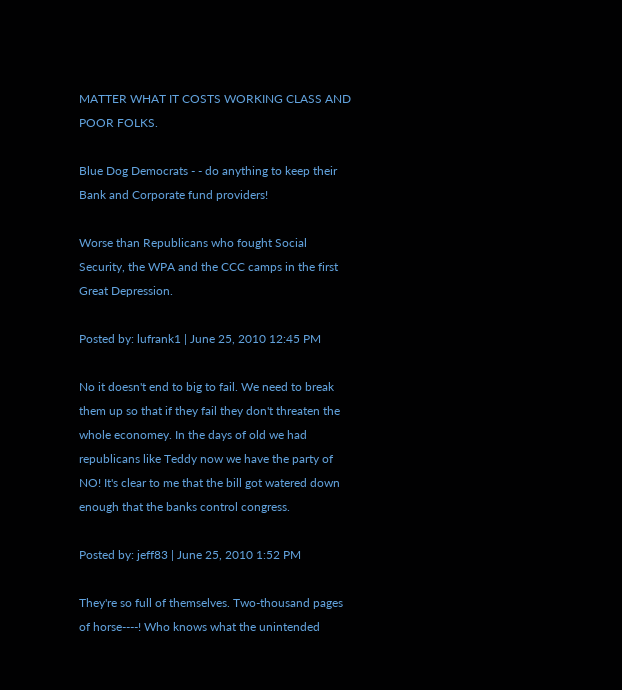MATTER WHAT IT COSTS WORKING CLASS AND POOR FOLKS.

Blue Dog Democrats - - do anything to keep their Bank and Corporate fund providers!

Worse than Republicans who fought Social Security, the WPA and the CCC camps in the first Great Depression.

Posted by: lufrank1 | June 25, 2010 12:45 PM

No it doesn't end to big to fail. We need to break them up so that if they fail they don't threaten the whole economey. In the days of old we had republicans like Teddy now we have the party of NO! It's clear to me that the bill got watered down enough that the banks control congress.

Posted by: jeff83 | June 25, 2010 1:52 PM

They're so full of themselves. Two-thousand pages of horse----! Who knows what the unintended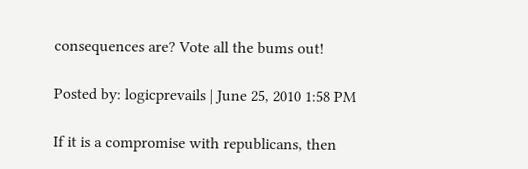consequences are? Vote all the bums out!

Posted by: logicprevails | June 25, 2010 1:58 PM

If it is a compromise with republicans, then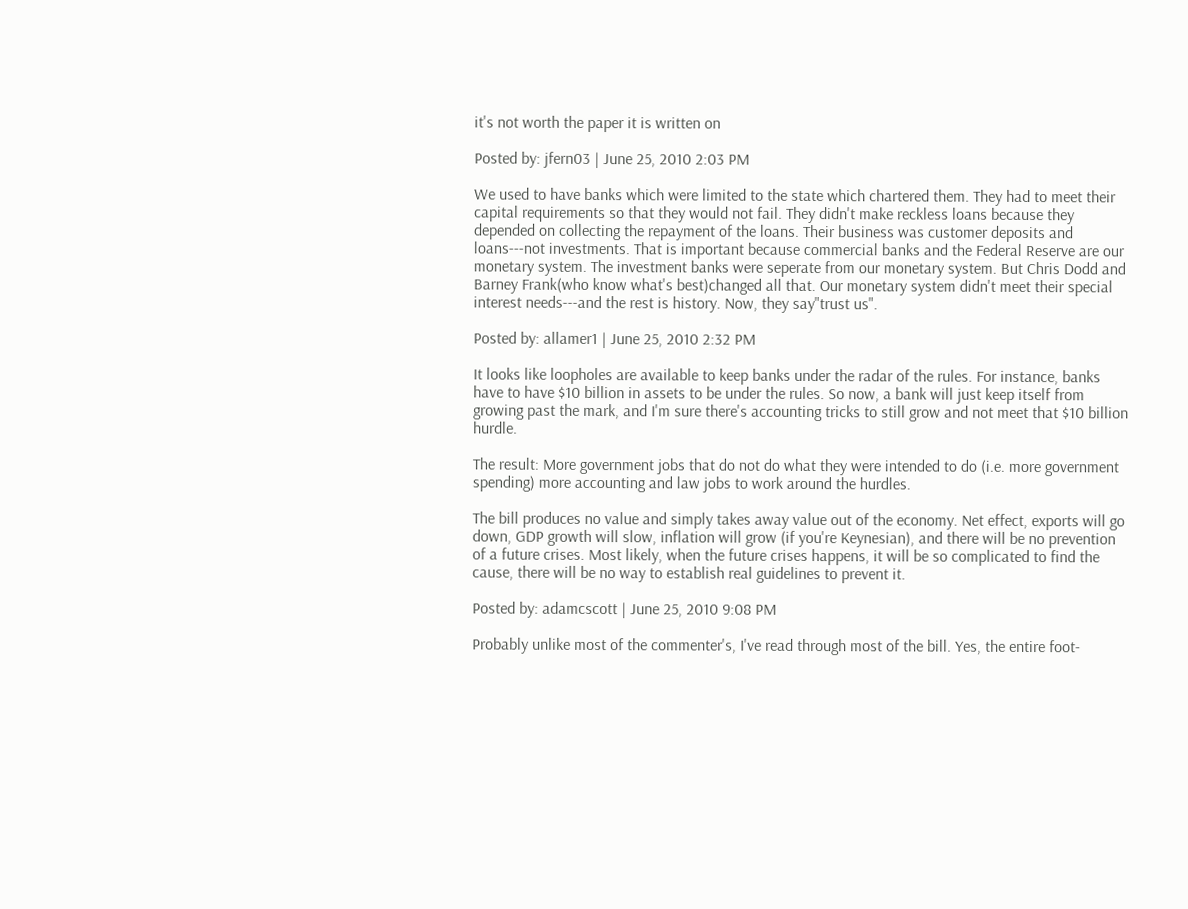it's not worth the paper it is written on

Posted by: jfern03 | June 25, 2010 2:03 PM

We used to have banks which were limited to the state which chartered them. They had to meet their capital requirements so that they would not fail. They didn't make reckless loans because they depended on collecting the repayment of the loans. Their business was customer deposits and loans---not investments. That is important because commercial banks and the Federal Reserve are our monetary system. The investment banks were seperate from our monetary system. But Chris Dodd and Barney Frank(who know what's best)changed all that. Our monetary system didn't meet their special interest needs---and the rest is history. Now, they say"trust us".

Posted by: allamer1 | June 25, 2010 2:32 PM

It looks like loopholes are available to keep banks under the radar of the rules. For instance, banks have to have $10 billion in assets to be under the rules. So now, a bank will just keep itself from growing past the mark, and I'm sure there's accounting tricks to still grow and not meet that $10 billion hurdle.

The result: More government jobs that do not do what they were intended to do (i.e. more government spending) more accounting and law jobs to work around the hurdles.

The bill produces no value and simply takes away value out of the economy. Net effect, exports will go down, GDP growth will slow, inflation will grow (if you're Keynesian), and there will be no prevention of a future crises. Most likely, when the future crises happens, it will be so complicated to find the cause, there will be no way to establish real guidelines to prevent it.

Posted by: adamcscott | June 25, 2010 9:08 PM

Probably unlike most of the commenter's, I've read through most of the bill. Yes, the entire foot-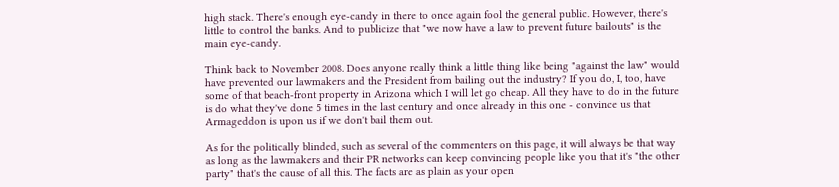high stack. There's enough eye-candy in there to once again fool the general public. However, there's little to control the banks. And to publicize that "we now have a law to prevent future bailouts" is the main eye-candy.

Think back to November 2008. Does anyone really think a little thing like being "against the law" would have prevented our lawmakers and the President from bailing out the industry? If you do, I, too, have some of that beach-front property in Arizona which I will let go cheap. All they have to do in the future is do what they've done 5 times in the last century and once already in this one - convince us that Armageddon is upon us if we don't bail them out.

As for the politically blinded, such as several of the commenters on this page, it will always be that way as long as the lawmakers and their PR networks can keep convincing people like you that it's "the other party" that's the cause of all this. The facts are as plain as your open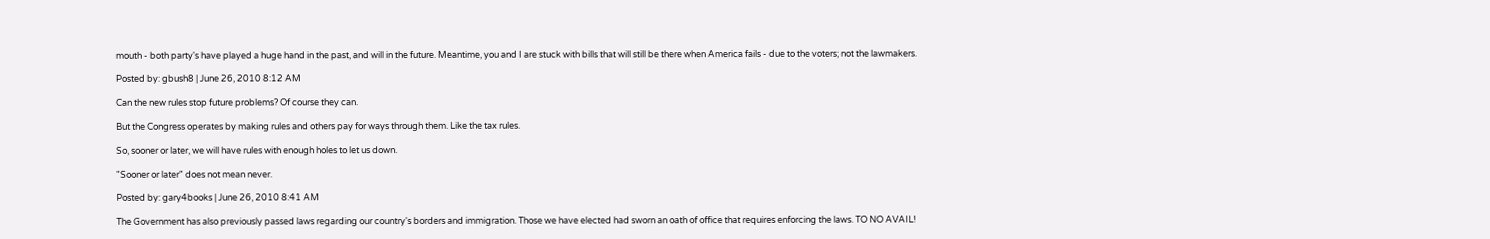mouth - both party's have played a huge hand in the past, and will in the future. Meantime, you and I are stuck with bills that will still be there when America fails - due to the voters; not the lawmakers.

Posted by: gbush8 | June 26, 2010 8:12 AM

Can the new rules stop future problems? Of course they can.

But the Congress operates by making rules and others pay for ways through them. Like the tax rules.

So, sooner or later, we will have rules with enough holes to let us down.

"Sooner or later" does not mean never.

Posted by: gary4books | June 26, 2010 8:41 AM

The Government has also previously passed laws regarding our country's borders and immigration. Those we have elected had sworn an oath of office that requires enforcing the laws. TO NO AVAIL!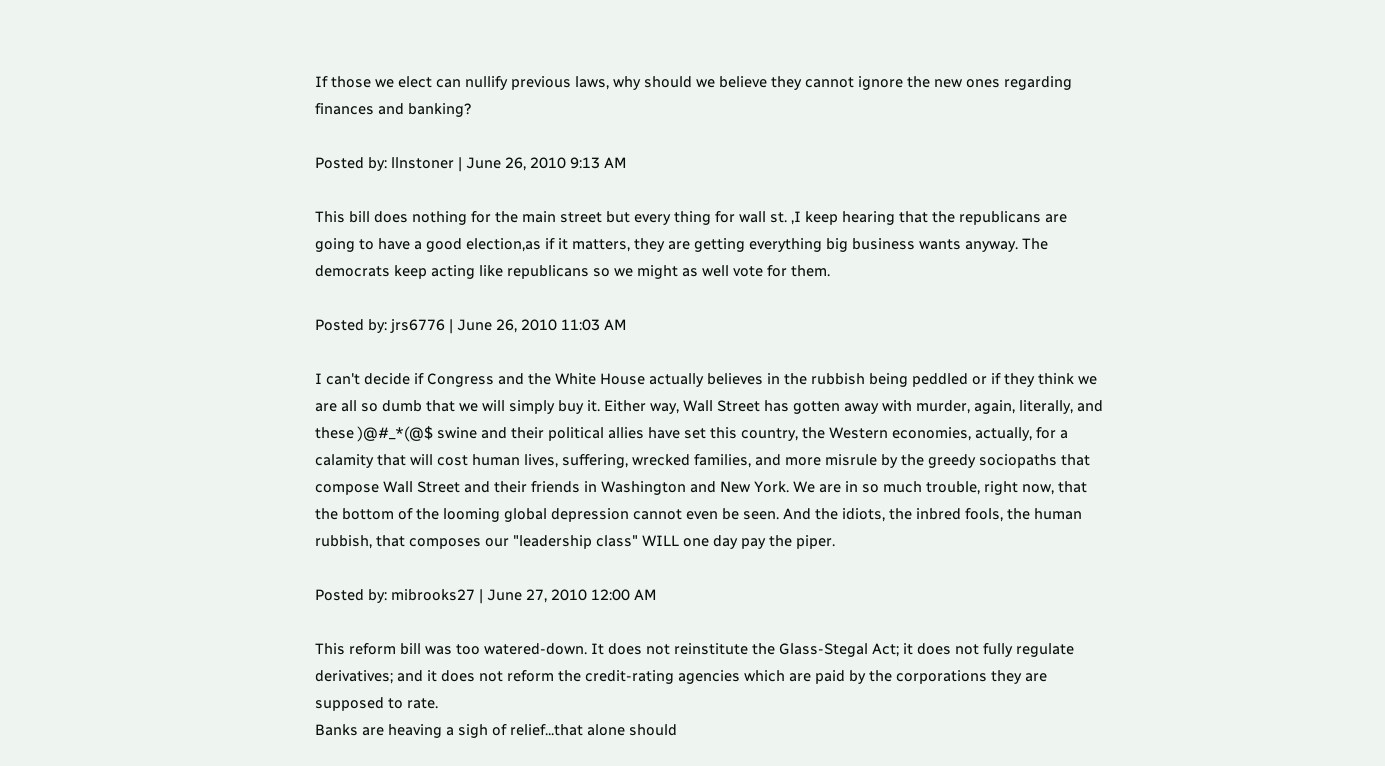If those we elect can nullify previous laws, why should we believe they cannot ignore the new ones regarding finances and banking?

Posted by: llnstoner | June 26, 2010 9:13 AM

This bill does nothing for the main street but every thing for wall st. ,I keep hearing that the republicans are going to have a good election,as if it matters, they are getting everything big business wants anyway. The democrats keep acting like republicans so we might as well vote for them.

Posted by: jrs6776 | June 26, 2010 11:03 AM

I can't decide if Congress and the White House actually believes in the rubbish being peddled or if they think we are all so dumb that we will simply buy it. Either way, Wall Street has gotten away with murder, again, literally, and these )@#_*(@$ swine and their political allies have set this country, the Western economies, actually, for a calamity that will cost human lives, suffering, wrecked families, and more misrule by the greedy sociopaths that compose Wall Street and their friends in Washington and New York. We are in so much trouble, right now, that the bottom of the looming global depression cannot even be seen. And the idiots, the inbred fools, the human rubbish, that composes our "leadership class" WILL one day pay the piper.

Posted by: mibrooks27 | June 27, 2010 12:00 AM

This reform bill was too watered-down. It does not reinstitute the Glass-Stegal Act; it does not fully regulate derivatives; and it does not reform the credit-rating agencies which are paid by the corporations they are supposed to rate.
Banks are heaving a sigh of relief...that alone should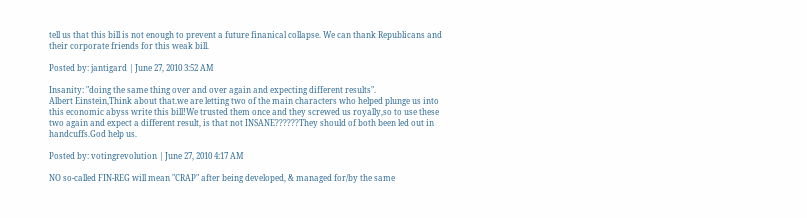tell us that this bill is not enough to prevent a future finanical collapse. We can thank Republicans and their corporate friends for this weak bill.

Posted by: jantigard | June 27, 2010 3:52 AM

Insanity: "doing the same thing over and over again and expecting different results".
Albert Einstein,Think about that.we are letting two of the main characters who helped plunge us into this economic abyss write this bill!We trusted them once and they screwed us royally,so to use these two again and expect a different result, is that not INSANE??????They should of both been led out in handcuffs.God help us.

Posted by: votingrevolution | June 27, 2010 4:17 AM

NO so-called FIN-REG will mean "CRAP" after being developed, & managed for/by the same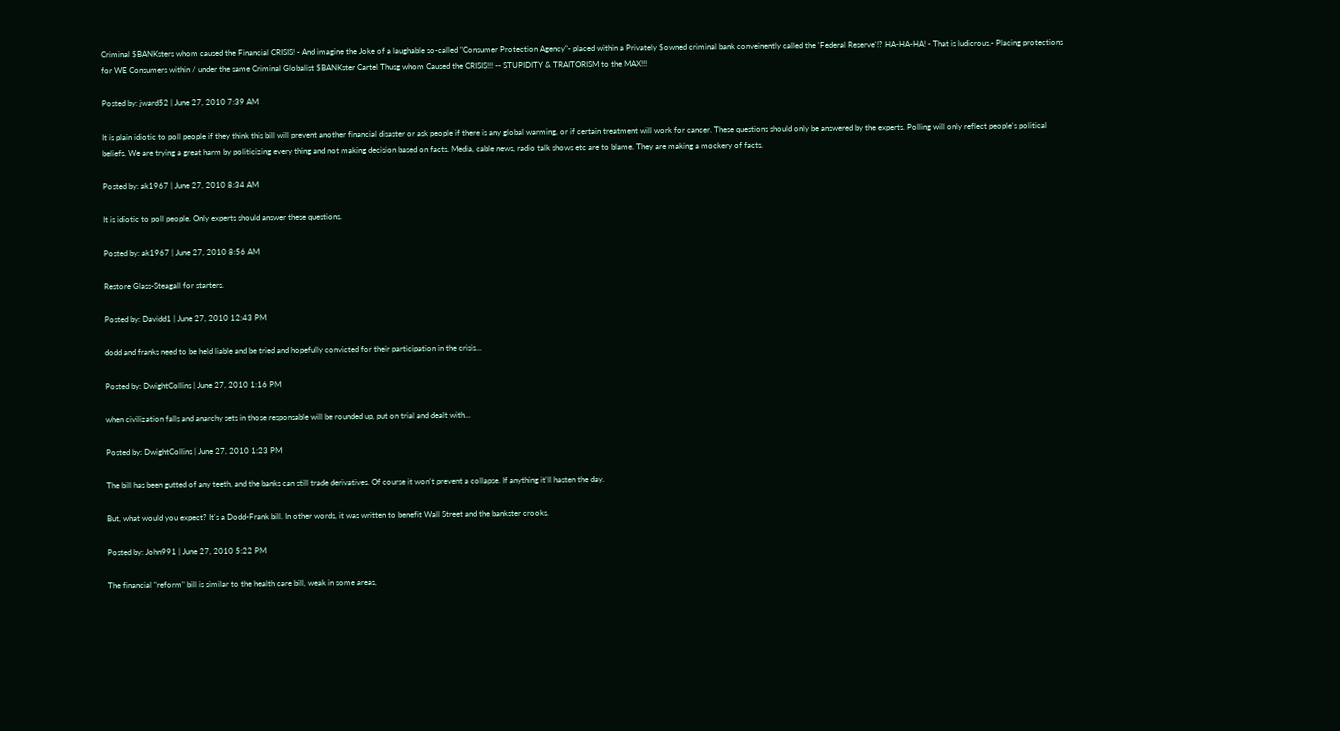Criminal $BANKsters whom caused the Financial CRISIS! - And imagine the Joke of a laughable so-called "Consumer Protection Agency"- placed within a Privately $owned criminal bank conveinently called the 'Federal Reserve'!? HA-HA-HA! - That is ludicrous.- Placing protections for WE Consumers within / under the same Criminal Globalist $BANKster Cartel Thusg whom Caused the CRISIS!!! -- STUPIDITY & TRAITORISM to the MAX!!!

Posted by: jward52 | June 27, 2010 7:39 AM

It is plain idiotic to poll people if they think this bill will prevent another financial disaster or ask people if there is any global warming, or if certain treatment will work for cancer. These questions should only be answered by the experts. Polling will only reflect people's political beliefs. We are trying a great harm by politicizing every thing and not making decision based on facts. Media, cable news, radio talk shows etc are to blame. They are making a mockery of facts.

Posted by: ak1967 | June 27, 2010 8:34 AM

It is idiotic to poll people. Only experts should answer these questions.

Posted by: ak1967 | June 27, 2010 8:56 AM

Restore Glass-Steagall for starters.

Posted by: Davidd1 | June 27, 2010 12:43 PM

dodd and franks need to be held liable and be tried and hopefully convicted for their participation in the crisis...

Posted by: DwightCollins | June 27, 2010 1:16 PM

when civilization falls and anarchy sets in those responsable will be rounded up, put on trial and dealt with...

Posted by: DwightCollins | June 27, 2010 1:23 PM

The bill has been gutted of any teeth, and the banks can still trade derivatives. Of course it won't prevent a collapse. If anything it'll hasten the day.

But, what would you expect? It's a Dodd-Frank bill. In other words, it was written to benefit Wall Street and the bankster crooks.

Posted by: John991 | June 27, 2010 5:22 PM

The financial "reform" bill is similar to the health care bill, weak in some areas,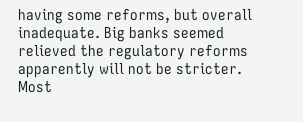having some reforms, but overall inadequate. Big banks seemed relieved the regulatory reforms apparently will not be stricter. Most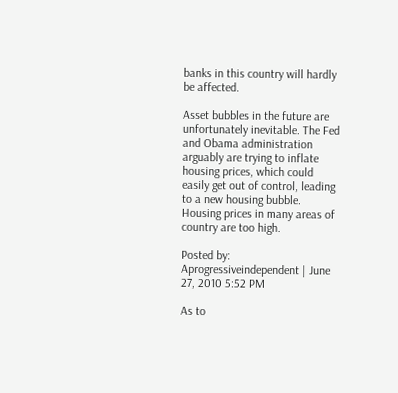banks in this country will hardly be affected.

Asset bubbles in the future are unfortunately inevitable. The Fed and Obama administration arguably are trying to inflate housing prices, which could easily get out of control, leading to a new housing bubble. Housing prices in many areas of country are too high.

Posted by: Aprogressiveindependent | June 27, 2010 5:52 PM

As to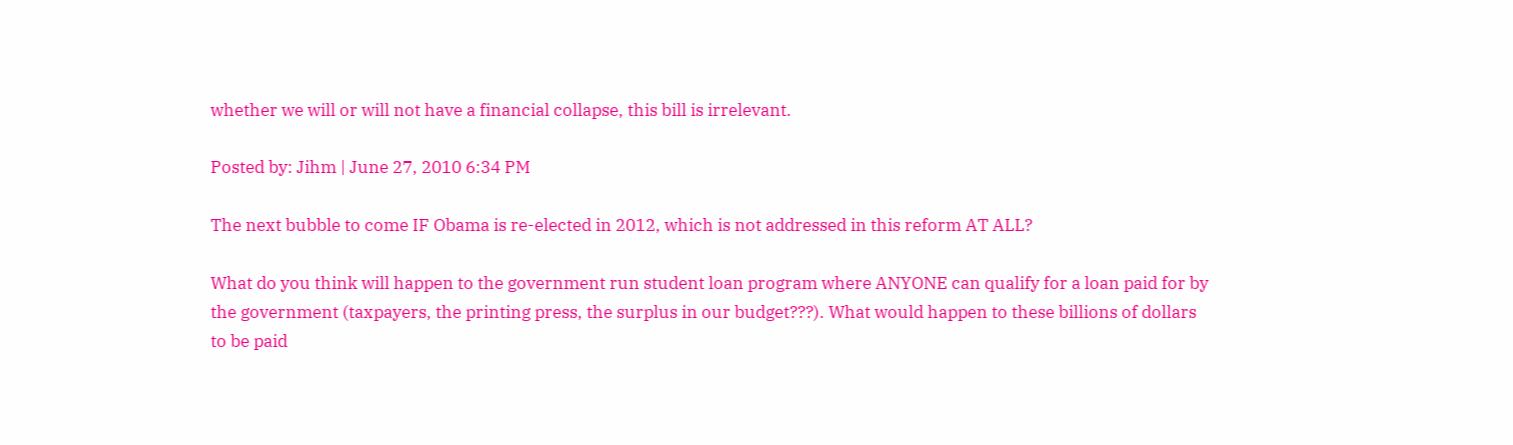whether we will or will not have a financial collapse, this bill is irrelevant.

Posted by: Jihm | June 27, 2010 6:34 PM

The next bubble to come IF Obama is re-elected in 2012, which is not addressed in this reform AT ALL?

What do you think will happen to the government run student loan program where ANYONE can qualify for a loan paid for by the government (taxpayers, the printing press, the surplus in our budget???). What would happen to these billions of dollars to be paid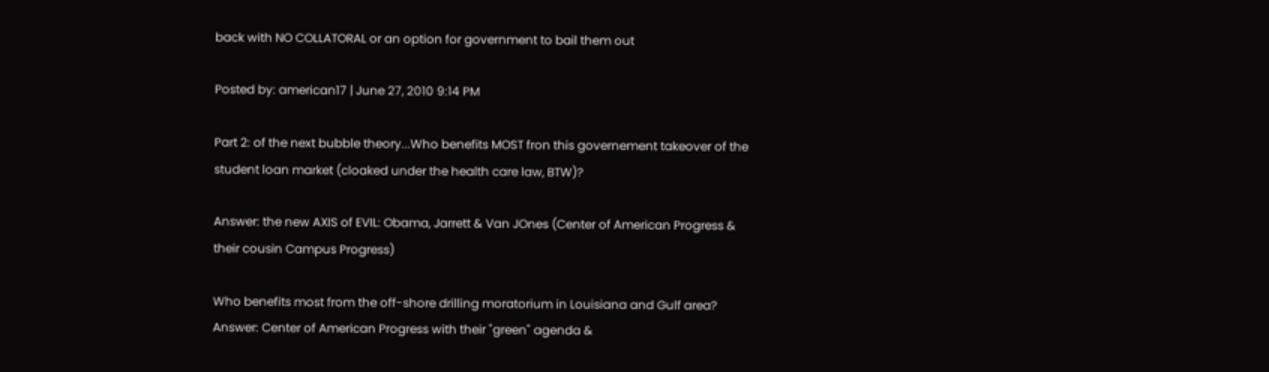back with NO COLLATORAL or an option for government to bail them out

Posted by: american17 | June 27, 2010 9:14 PM

Part 2: of the next bubble theory...Who benefits MOST fron this governement takeover of the student loan market (cloaked under the health care law, BTW)?

Answer: the new AXIS of EVIL: Obama, Jarrett & Van JOnes (Center of American Progress & their cousin Campus Progress)

Who benefits most from the off-shore drilling moratorium in Louisiana and Gulf area?
Answer: Center of American Progress with their "green" agenda &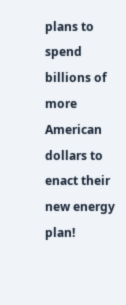plans to spend billions of more American dollars to enact their new energy plan!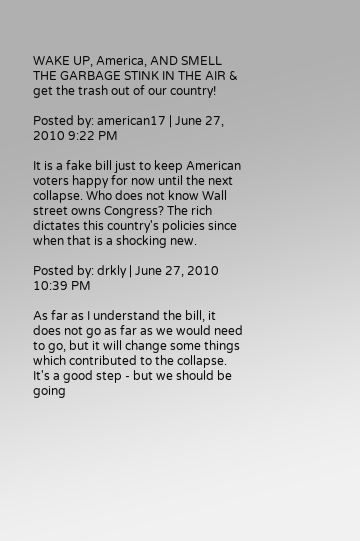WAKE UP, America, AND SMELL THE GARBAGE STINK IN THE AIR & get the trash out of our country!

Posted by: american17 | June 27, 2010 9:22 PM

It is a fake bill just to keep American voters happy for now until the next collapse. Who does not know Wall street owns Congress? The rich dictates this country's policies since when that is a shocking new.

Posted by: drkly | June 27, 2010 10:39 PM

As far as I understand the bill, it does not go as far as we would need to go, but it will change some things which contributed to the collapse. It's a good step - but we should be going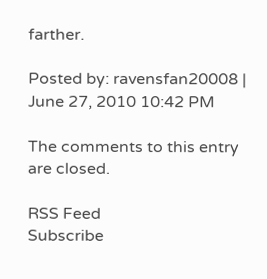farther.

Posted by: ravensfan20008 | June 27, 2010 10:42 PM

The comments to this entry are closed.

RSS Feed
Subscribe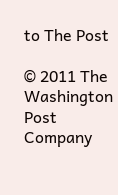to The Post

© 2011 The Washington Post Company